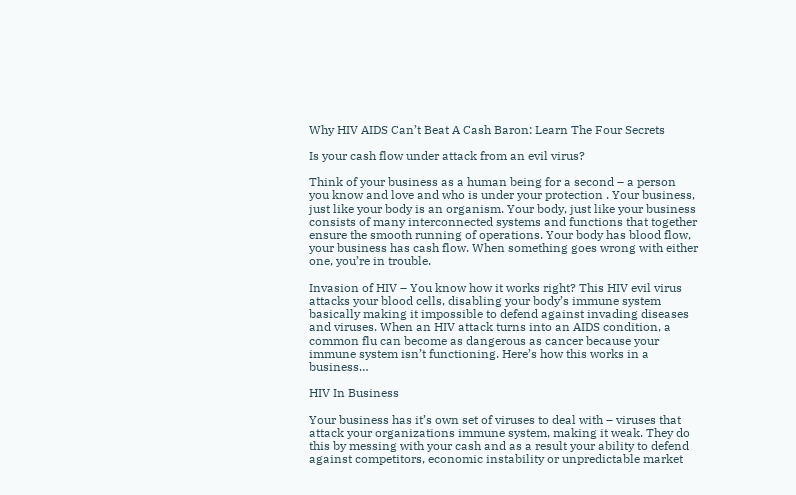Why HIV AIDS Can’t Beat A Cash Baron: Learn The Four Secrets

Is your cash flow under attack from an evil virus?

Think of your business as a human being for a second – a person you know and love and who is under your protection . Your business, just like your body is an organism. Your body, just like your business consists of many interconnected systems and functions that together ensure the smooth running of operations. Your body has blood flow, your business has cash flow. When something goes wrong with either one, you’re in trouble.

Invasion of HIV – You know how it works right? This HIV evil virus attacks your blood cells, disabling your body’s immune system basically making it impossible to defend against invading diseases and viruses. When an HIV attack turns into an AIDS condition, a common flu can become as dangerous as cancer because your immune system isn’t functioning. Here’s how this works in a business…

HIV In Business

Your business has it’s own set of viruses to deal with – viruses that attack your organizations immune system, making it weak. They do this by messing with your cash and as a result your ability to defend against competitors, economic instability or unpredictable market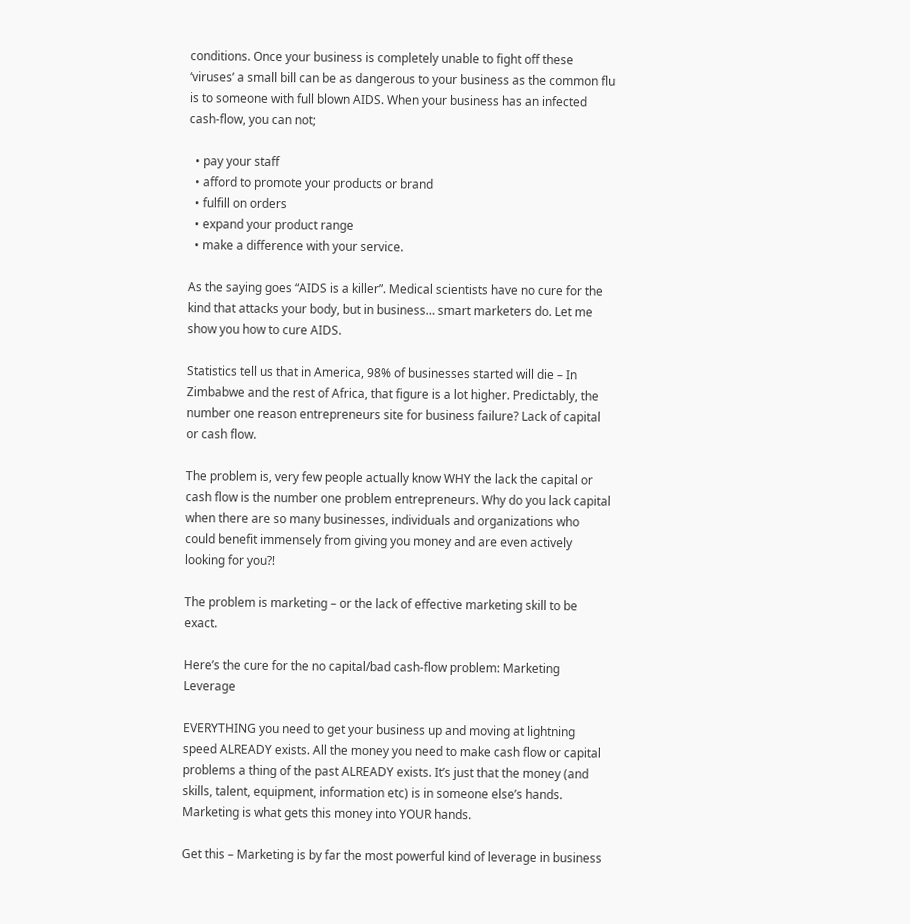conditions. Once your business is completely unable to fight off these ‘viruses’ a small bill can be as dangerous to your business as the common flu is to someone with full blown AIDS. When your business has an infected cash-flow, you can not;

  • pay your staff
  • afford to promote your products or brand
  • fulfill on orders
  • expand your product range
  • make a difference with your service.

As the saying goes “AIDS is a killer”. Medical scientists have no cure for the kind that attacks your body, but in business… smart marketers do. Let me show you how to cure AIDS.

Statistics tell us that in America, 98% of businesses started will die – In Zimbabwe and the rest of Africa, that figure is a lot higher. Predictably, the number one reason entrepreneurs site for business failure? Lack of capital or cash flow.

The problem is, very few people actually know WHY the lack the capital or cash flow is the number one problem entrepreneurs. Why do you lack capital when there are so many businesses, individuals and organizations who could benefit immensely from giving you money and are even actively looking for you?!

The problem is marketing – or the lack of effective marketing skill to be exact.

Here’s the cure for the no capital/bad cash-flow problem: Marketing Leverage

EVERYTHING you need to get your business up and moving at lightning speed ALREADY exists. All the money you need to make cash flow or capital problems a thing of the past ALREADY exists. It’s just that the money (and skills, talent, equipment, information etc) is in someone else’s hands. Marketing is what gets this money into YOUR hands.

Get this – Marketing is by far the most powerful kind of leverage in business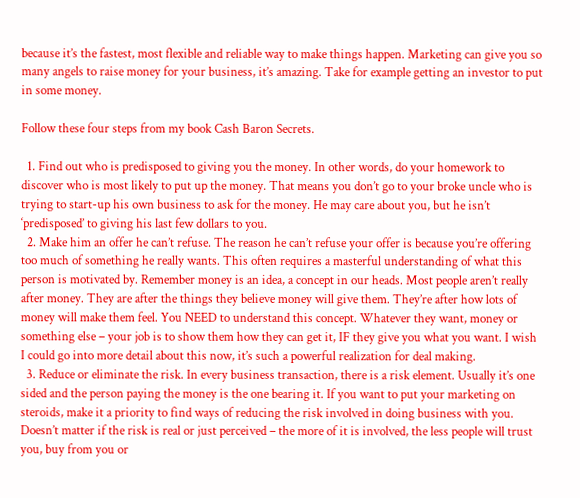because it’s the fastest, most flexible and reliable way to make things happen. Marketing can give you so many angels to raise money for your business, it’s amazing. Take for example getting an investor to put in some money.

Follow these four steps from my book Cash Baron Secrets.

  1. Find out who is predisposed to giving you the money. In other words, do your homework to discover who is most likely to put up the money. That means you don’t go to your broke uncle who is trying to start-up his own business to ask for the money. He may care about you, but he isn’t ‘predisposed’ to giving his last few dollars to you.
  2. Make him an offer he can’t refuse. The reason he can’t refuse your offer is because you’re offering too much of something he really wants. This often requires a masterful understanding of what this person is motivated by. Remember money is an idea, a concept in our heads. Most people aren’t really after money. They are after the things they believe money will give them. They’re after how lots of money will make them feel. You NEED to understand this concept. Whatever they want, money or something else – your job is to show them how they can get it, IF they give you what you want. I wish I could go into more detail about this now, it’s such a powerful realization for deal making.
  3. Reduce or eliminate the risk. In every business transaction, there is a risk element. Usually it’s one sided and the person paying the money is the one bearing it. If you want to put your marketing on steroids, make it a priority to find ways of reducing the risk involved in doing business with you. Doesn’t matter if the risk is real or just perceived – the more of it is involved, the less people will trust you, buy from you or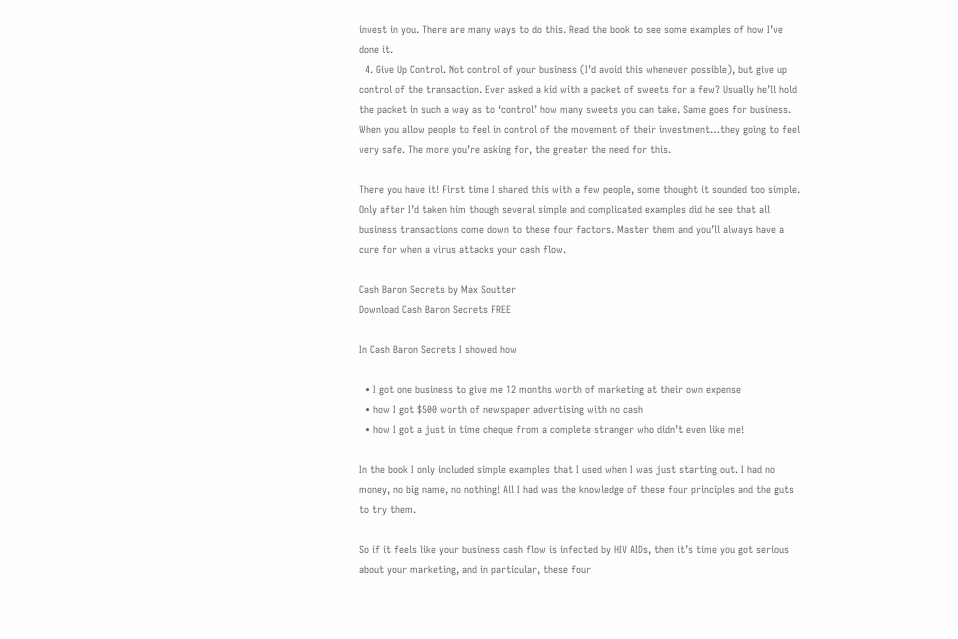invest in you. There are many ways to do this. Read the book to see some examples of how I’ve done it.
  4. Give Up Control. Not control of your business (I’d avoid this whenever possible), but give up control of the transaction. Ever asked a kid with a packet of sweets for a few? Usually he’ll hold the packet in such a way as to ‘control’ how many sweets you can take. Same goes for business. When you allow people to feel in control of the movement of their investment…they going to feel very safe. The more you’re asking for, the greater the need for this.

There you have it! First time I shared this with a few people, some thought it sounded too simple. Only after I’d taken him though several simple and complicated examples did he see that all business transactions come down to these four factors. Master them and you’ll always have a cure for when a virus attacks your cash flow.

Cash Baron Secrets by Max Soutter
Download Cash Baron Secrets FREE

In Cash Baron Secrets I showed how

  • I got one business to give me 12 months worth of marketing at their own expense
  • how I got $500 worth of newspaper advertising with no cash
  • how I got a just in time cheque from a complete stranger who didn’t even like me!

In the book I only included simple examples that I used when I was just starting out. I had no money, no big name, no nothing! All I had was the knowledge of these four principles and the guts to try them.

So if it feels like your business cash flow is infected by HIV AIDs, then it’s time you got serious about your marketing, and in particular, these four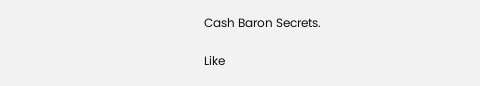Cash Baron Secrets.

Like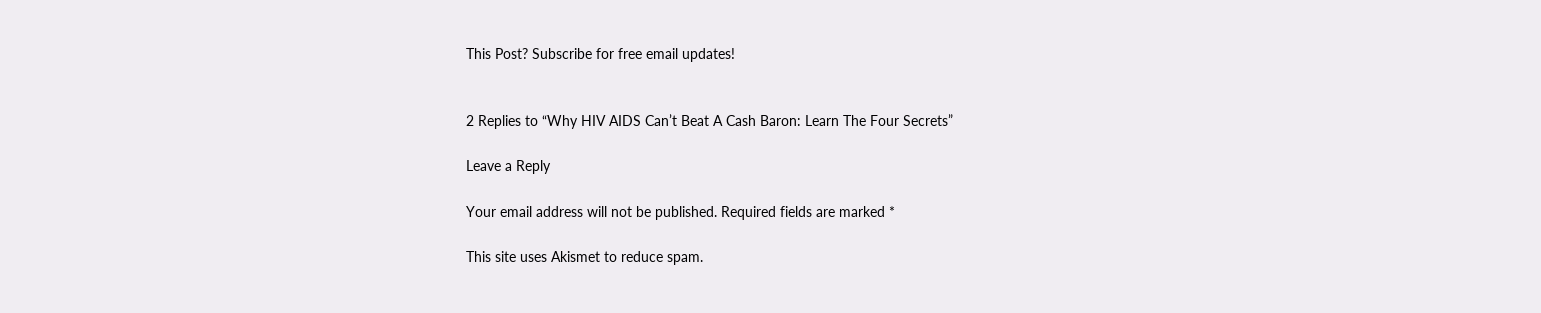This Post? Subscribe for free email updates!


2 Replies to “Why HIV AIDS Can’t Beat A Cash Baron: Learn The Four Secrets”

Leave a Reply

Your email address will not be published. Required fields are marked *

This site uses Akismet to reduce spam.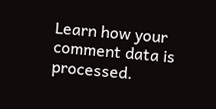Learn how your comment data is processed.